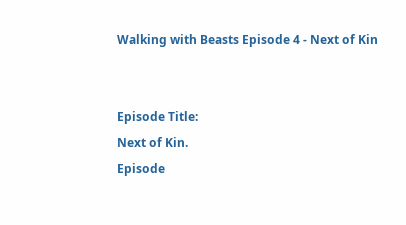Walking with Beasts Episode 4 - Next of Kin


Episode Title:
Next of Kin.
Episode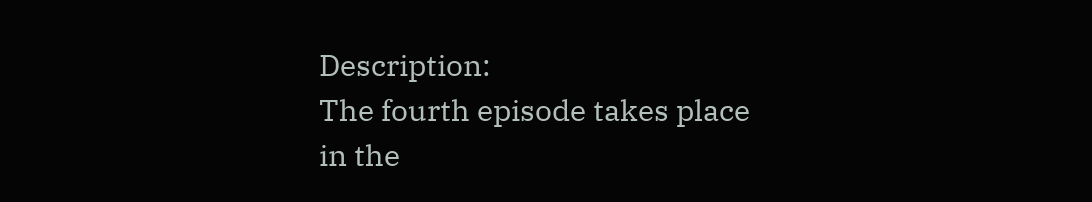Description:
The fourth episode takes place in the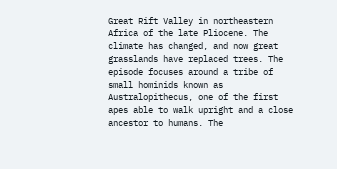Great Rift Valley in northeastern Africa of the late Pliocene. The climate has changed, and now great grasslands have replaced trees. The episode focuses around a tribe of small hominids known as Australopithecus, one of the first apes able to walk upright and a close ancestor to humans. The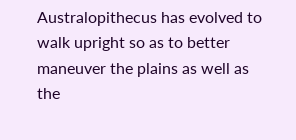Australopithecus has evolved to walk upright so as to better maneuver the plains as well as the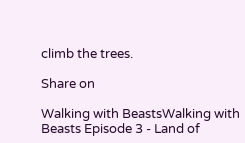climb the trees.

Share on

Walking with BeastsWalking with Beasts Episode 3 - Land of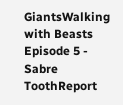GiantsWalking with Beasts Episode 5 - Sabre ToothReport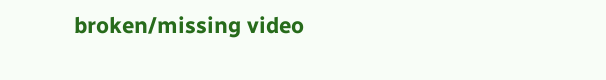broken/missing video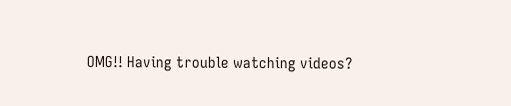OMG!! Having trouble watching videos?